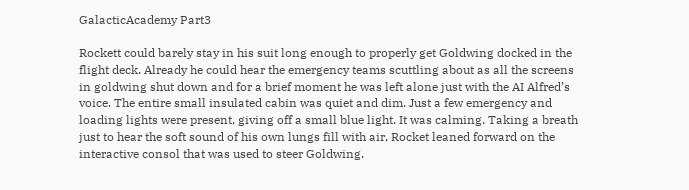GalacticAcademy Part3

Rockett could barely stay in his suit long enough to properly get Goldwing docked in the flight deck. Already he could hear the emergency teams scuttling about as all the screens in goldwing shut down and for a brief moment he was left alone just with the AI Alfred’s voice. The entire small insulated cabin was quiet and dim. Just a few emergency and loading lights were present, giving off a small blue light. It was calming. Taking a breath just to hear the soft sound of his own lungs fill with air, Rocket leaned forward on the interactive consol that was used to steer Goldwing.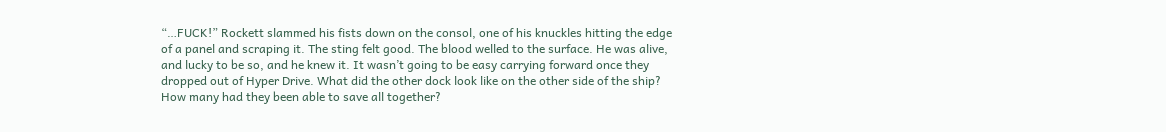“…FUCK!” Rockett slammed his fists down on the consol, one of his knuckles hitting the edge of a panel and scraping it. The sting felt good. The blood welled to the surface. He was alive, and lucky to be so, and he knew it. It wasn’t going to be easy carrying forward once they dropped out of Hyper Drive. What did the other dock look like on the other side of the ship? How many had they been able to save all together?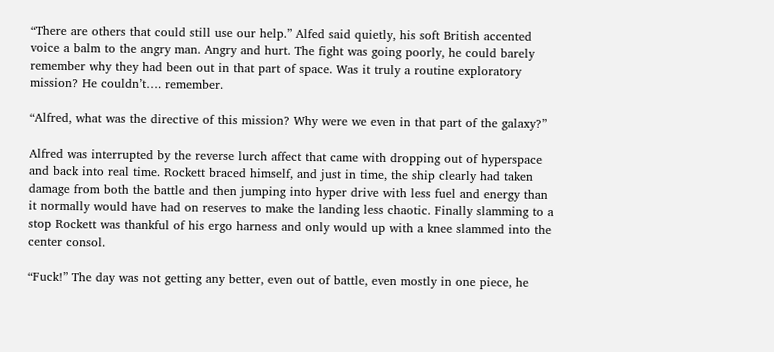“There are others that could still use our help.” Alfed said quietly, his soft British accented voice a balm to the angry man. Angry and hurt. The fight was going poorly, he could barely remember why they had been out in that part of space. Was it truly a routine exploratory mission? He couldn’t…. remember.

“Alfred, what was the directive of this mission? Why were we even in that part of the galaxy?”

Alfred was interrupted by the reverse lurch affect that came with dropping out of hyperspace and back into real time. Rockett braced himself, and just in time, the ship clearly had taken damage from both the battle and then jumping into hyper drive with less fuel and energy than it normally would have had on reserves to make the landing less chaotic. Finally slamming to a stop Rockett was thankful of his ergo harness and only would up with a knee slammed into the center consol.

“Fuck!” The day was not getting any better, even out of battle, even mostly in one piece, he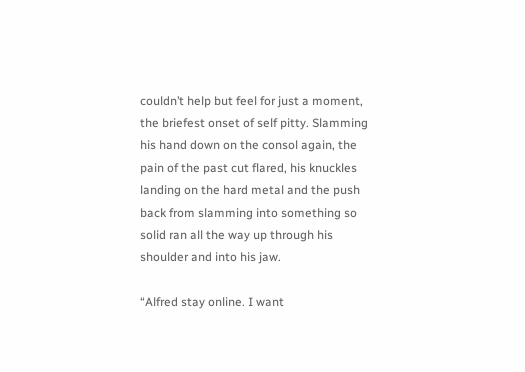couldn’t help but feel for just a moment, the briefest onset of self pitty. Slamming his hand down on the consol again, the pain of the past cut flared, his knuckles landing on the hard metal and the push back from slamming into something so solid ran all the way up through his shoulder and into his jaw.

“Alfred stay online. I want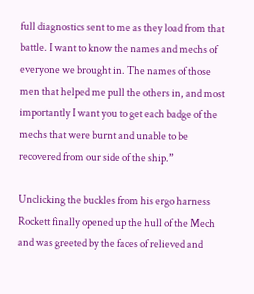full diagnostics sent to me as they load from that battle. I want to know the names and mechs of everyone we brought in. The names of those men that helped me pull the others in, and most importantly I want you to get each badge of the mechs that were burnt and unable to be recovered from our side of the ship.”

Unclicking the buckles from his ergo harness Rockett finally opened up the hull of the Mech and was greeted by the faces of relieved and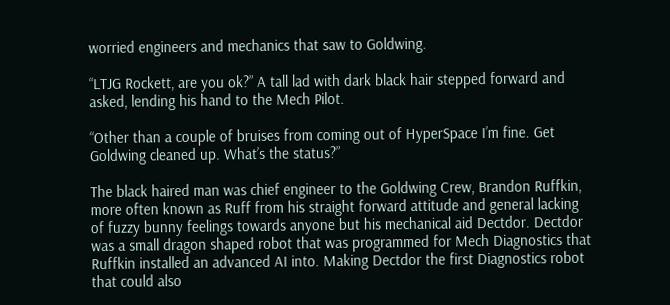worried engineers and mechanics that saw to Goldwing.

“LTJG Rockett, are you ok?” A tall lad with dark black hair stepped forward and asked, lending his hand to the Mech Pilot.

“Other than a couple of bruises from coming out of HyperSpace I’m fine. Get Goldwing cleaned up. What’s the status?”

The black haired man was chief engineer to the Goldwing Crew, Brandon Ruffkin, more often known as Ruff from his straight forward attitude and general lacking of fuzzy bunny feelings towards anyone but his mechanical aid Dectdor. Dectdor was a small dragon shaped robot that was programmed for Mech Diagnostics that Ruffkin installed an advanced AI into. Making Dectdor the first Diagnostics robot that could also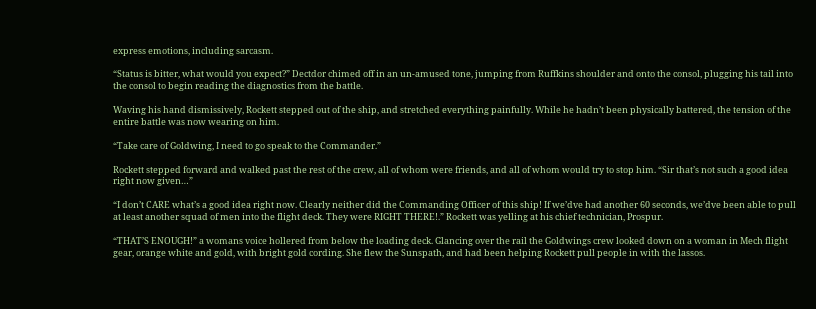express emotions, including sarcasm.

“Status is bitter, what would you expect?” Dectdor chimed off in an un-amused tone, jumping from Ruffkins shoulder and onto the consol, plugging his tail into the consol to begin reading the diagnostics from the battle.

Waving his hand dismissively, Rockett stepped out of the ship, and stretched everything painfully. While he hadn’t been physically battered, the tension of the entire battle was now wearing on him.

“Take care of Goldwing, I need to go speak to the Commander.”

Rockett stepped forward and walked past the rest of the crew, all of whom were friends, and all of whom would try to stop him. “Sir that’s not such a good idea right now given…”

“I don’t CARE what’s a good idea right now. Clearly neither did the Commanding Officer of this ship! If we’dve had another 60 seconds, we’dve been able to pull at least another squad of men into the flight deck. They were RIGHT THERE!.” Rockett was yelling at his chief technician, Prospur.

“THAT’S ENOUGH!” a womans voice hollered from below the loading deck. Glancing over the rail the Goldwings crew looked down on a woman in Mech flight gear, orange white and gold, with bright gold cording. She flew the Sunspath, and had been helping Rockett pull people in with the lassos.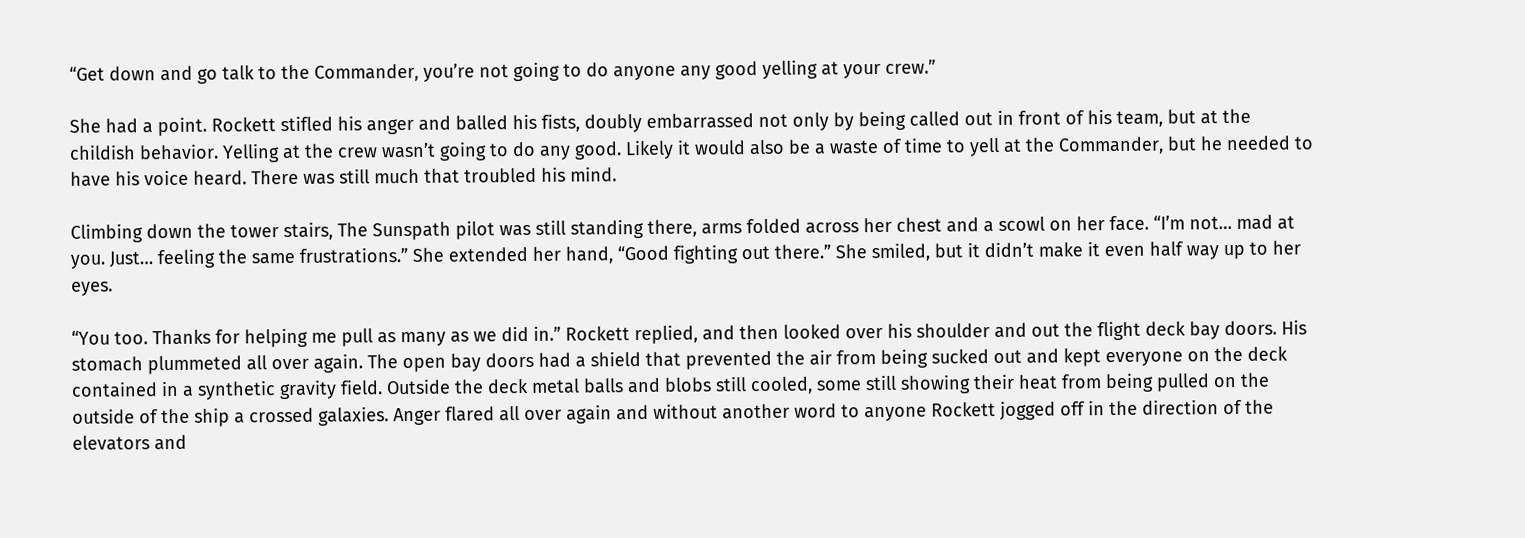“Get down and go talk to the Commander, you’re not going to do anyone any good yelling at your crew.”

She had a point. Rockett stifled his anger and balled his fists, doubly embarrassed not only by being called out in front of his team, but at the childish behavior. Yelling at the crew wasn’t going to do any good. Likely it would also be a waste of time to yell at the Commander, but he needed to have his voice heard. There was still much that troubled his mind.

Climbing down the tower stairs, The Sunspath pilot was still standing there, arms folded across her chest and a scowl on her face. “I’m not… mad at you. Just… feeling the same frustrations.” She extended her hand, “Good fighting out there.” She smiled, but it didn’t make it even half way up to her eyes.

“You too. Thanks for helping me pull as many as we did in.” Rockett replied, and then looked over his shoulder and out the flight deck bay doors. His stomach plummeted all over again. The open bay doors had a shield that prevented the air from being sucked out and kept everyone on the deck contained in a synthetic gravity field. Outside the deck metal balls and blobs still cooled, some still showing their heat from being pulled on the outside of the ship a crossed galaxies. Anger flared all over again and without another word to anyone Rockett jogged off in the direction of the elevators and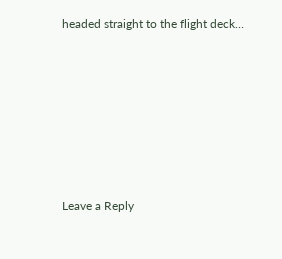headed straight to the flight deck…







Leave a Reply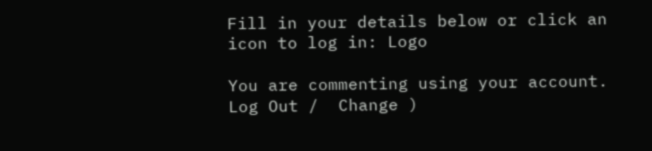Fill in your details below or click an icon to log in: Logo

You are commenting using your account. Log Out /  Change )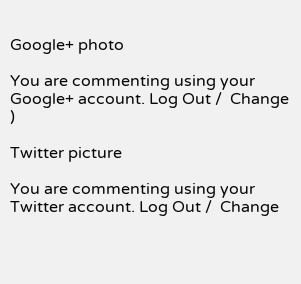Google+ photo

You are commenting using your Google+ account. Log Out /  Change )

Twitter picture

You are commenting using your Twitter account. Log Out /  Change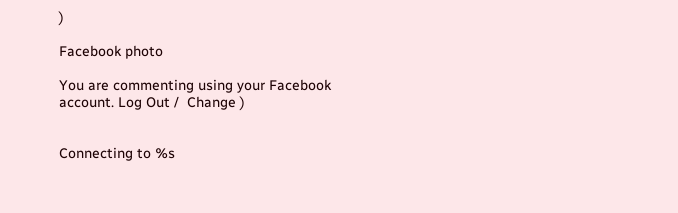)

Facebook photo

You are commenting using your Facebook account. Log Out /  Change )


Connecting to %s